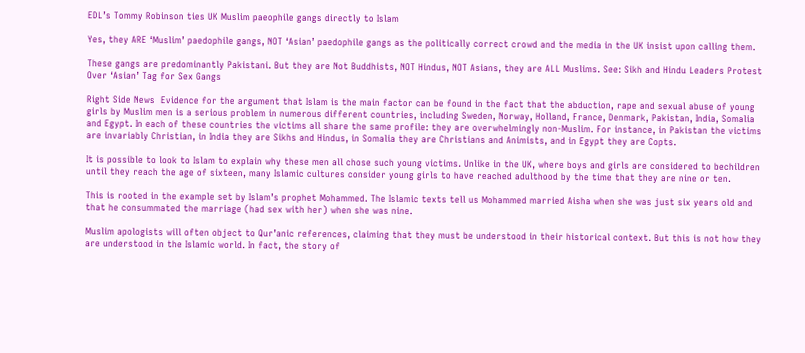EDL’s Tommy Robinson ties UK Muslim paeophile gangs directly to Islam

Yes, they ARE ‘Muslim’ paedophile gangs, NOT ‘Asian’ paedophile gangs as the politically correct crowd and the media in the UK insist upon calling them.

These gangs are predominantly Pakistani. But they are Not Buddhists, NOT Hindus, NOT Asians, they are ALL Muslims. See: Sikh and Hindu Leaders Protest Over ‘Asian’ Tag for Sex Gangs

Right Side News  Evidence for the argument that Islam is the main factor can be found in the fact that the abduction, rape and sexual abuse of young girls by Muslim men is a serious problem in numerous different countries, including Sweden, Norway, Holland, France, Denmark, Pakistan, India, Somalia and Egypt. In each of these countries the victims all share the same profile: they are overwhelmingly non-Muslim. For instance, in Pakistan the victims are invariably Christian, in India they are Sikhs and Hindus, in Somalia they are Christians and Animists, and in Egypt they are Copts.

It is possible to look to Islam to explain why these men all chose such young victims. Unlike in the UK, where boys and girls are considered to bechildren until they reach the age of sixteen, many Islamic cultures consider young girls to have reached adulthood by the time that they are nine or ten.

This is rooted in the example set by Islam’s prophet Mohammed. The Islamic texts tell us Mohammed married Aisha when she was just six years old and that he consummated the marriage (had sex with her) when she was nine.

Muslim apologists will often object to Qur’anic references, claiming that they must be understood in their historical context. But this is not how they are understood in the Islamic world. In fact, the story of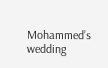Mohammed’s wedding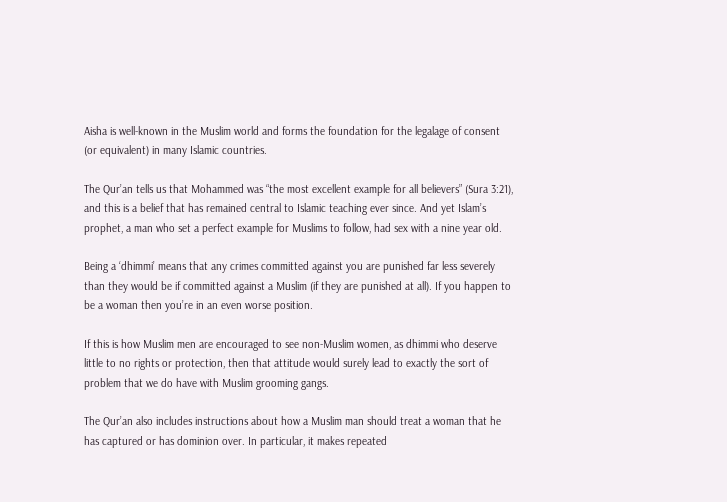Aisha is well-known in the Muslim world and forms the foundation for the legalage of consent (or equivalent) in many Islamic countries.

The Qur’an tells us that Mohammed was “the most excellent example for all believers” (Sura 3:21), and this is a belief that has remained central to Islamic teaching ever since. And yet Islam’s prophet, a man who set a perfect example for Muslims to follow, had sex with a nine year old.

Being a ‘dhimmi’ means that any crimes committed against you are punished far less severely than they would be if committed against a Muslim (if they are punished at all). If you happen to be a woman then you’re in an even worse position.

If this is how Muslim men are encouraged to see non-Muslim women, as dhimmi who deserve little to no rights or protection, then that attitude would surely lead to exactly the sort of problem that we do have with Muslim grooming gangs.

The Qur’an also includes instructions about how a Muslim man should treat a woman that he has captured or has dominion over. In particular, it makes repeated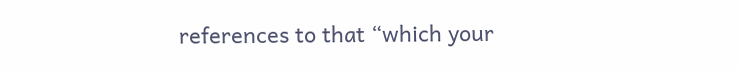references to that “which your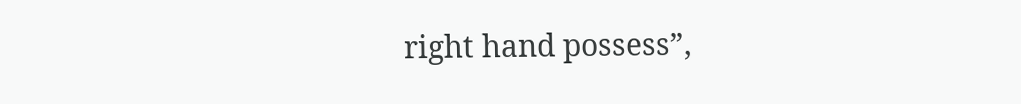right hand possess”,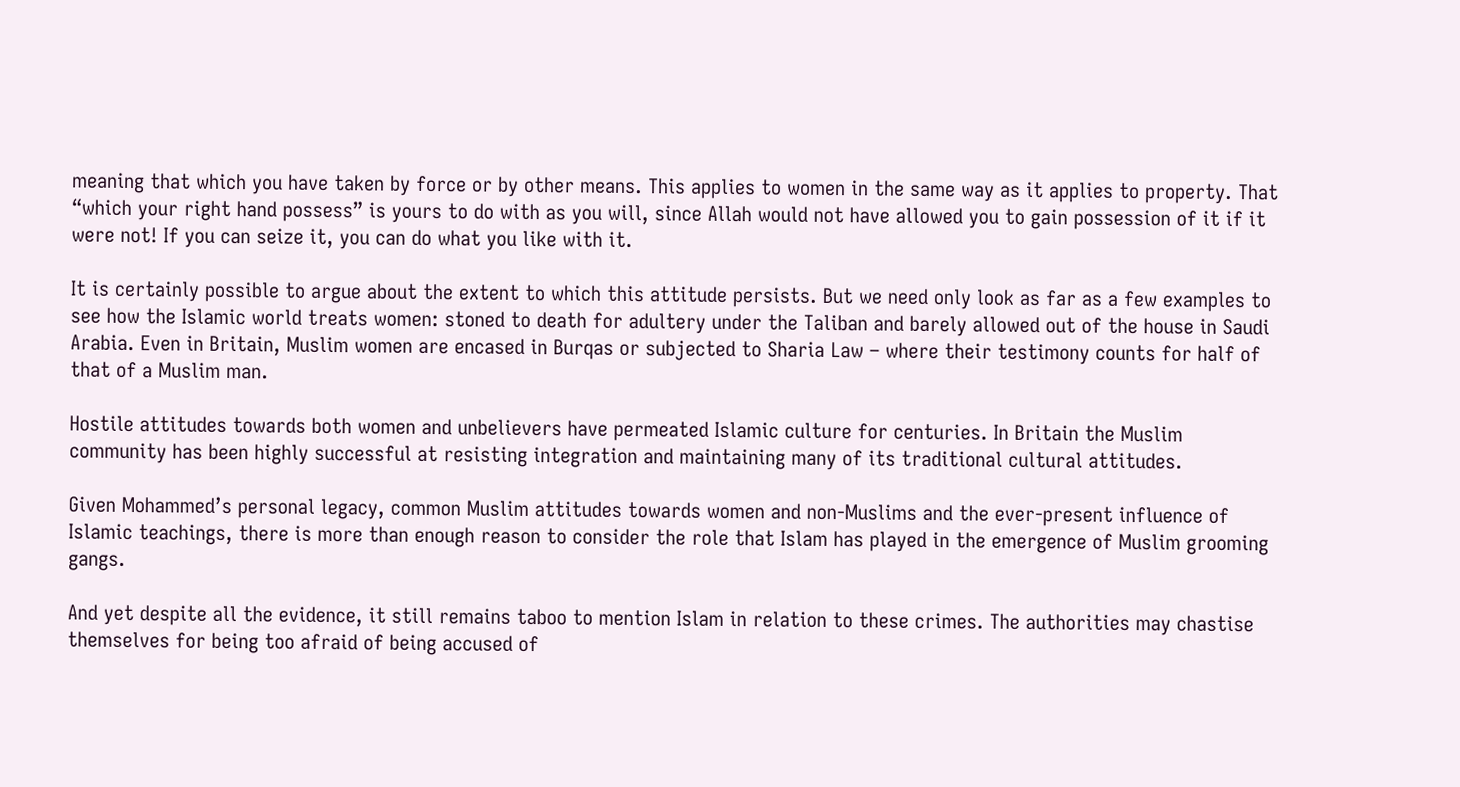meaning that which you have taken by force or by other means. This applies to women in the same way as it applies to property. That “which your right hand possess” is yours to do with as you will, since Allah would not have allowed you to gain possession of it if it were not! If you can seize it, you can do what you like with it.

It is certainly possible to argue about the extent to which this attitude persists. But we need only look as far as a few examples to see how the Islamic world treats women: stoned to death for adultery under the Taliban and barely allowed out of the house in Saudi Arabia. Even in Britain, Muslim women are encased in Burqas or subjected to Sharia Law – where their testimony counts for half of that of a Muslim man.

Hostile attitudes towards both women and unbelievers have permeated Islamic culture for centuries. In Britain the Muslim community has been highly successful at resisting integration and maintaining many of its traditional cultural attitudes.

Given Mohammed’s personal legacy, common Muslim attitudes towards women and non-Muslims and the ever-present influence of Islamic teachings, there is more than enough reason to consider the role that Islam has played in the emergence of Muslim grooming gangs.

And yet despite all the evidence, it still remains taboo to mention Islam in relation to these crimes. The authorities may chastise themselves for being too afraid of being accused of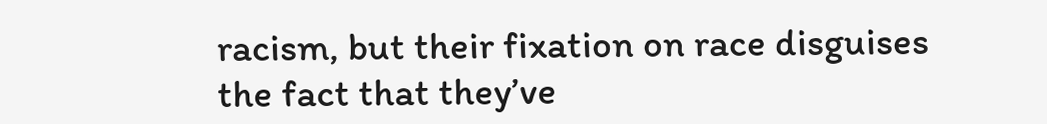racism, but their fixation on race disguises the fact that they’ve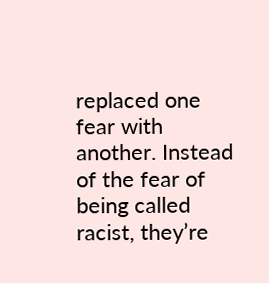replaced one fear with another. Instead of the fear of being called racist, they’re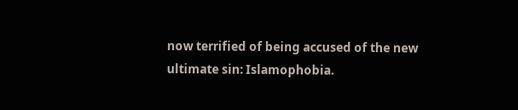now terrified of being accused of the new ultimate sin: Islamophobia.